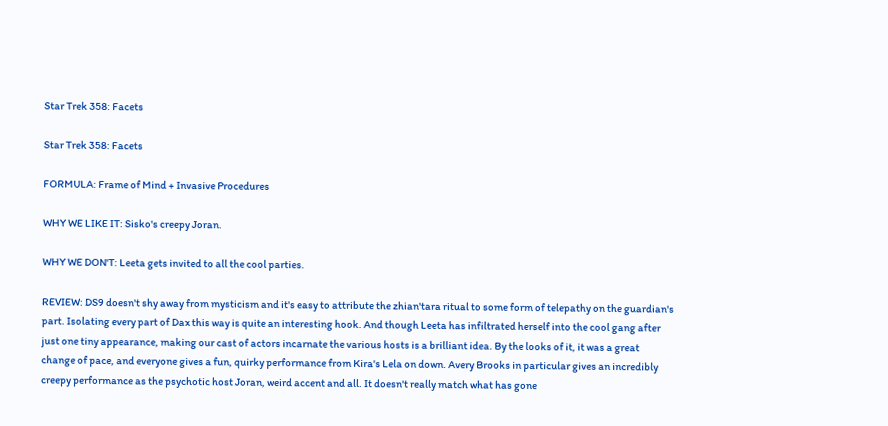Star Trek 358: Facets

Star Trek 358: Facets

FORMULA: Frame of Mind + Invasive Procedures

WHY WE LIKE IT: Sisko's creepy Joran.

WHY WE DON'T: Leeta gets invited to all the cool parties.

REVIEW: DS9 doesn't shy away from mysticism and it's easy to attribute the zhian'tara ritual to some form of telepathy on the guardian's part. Isolating every part of Dax this way is quite an interesting hook. And though Leeta has infiltrated herself into the cool gang after just one tiny appearance, making our cast of actors incarnate the various hosts is a brilliant idea. By the looks of it, it was a great change of pace, and everyone gives a fun, quirky performance from Kira's Lela on down. Avery Brooks in particular gives an incredibly creepy performance as the psychotic host Joran, weird accent and all. It doesn't really match what has gone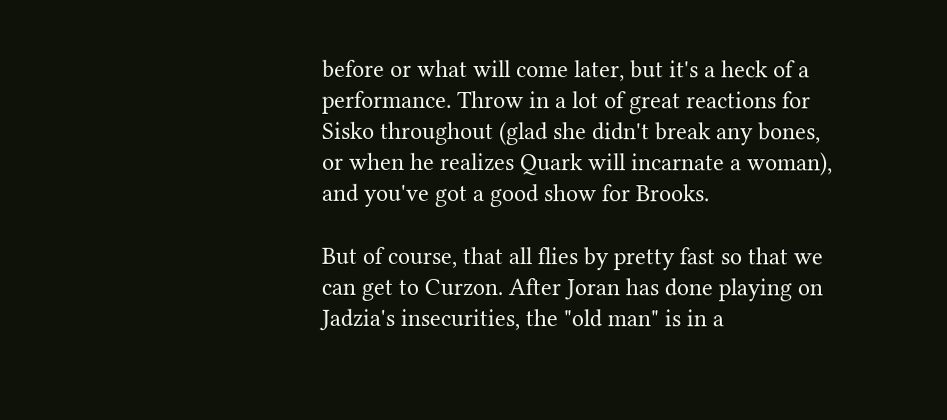before or what will come later, but it's a heck of a performance. Throw in a lot of great reactions for Sisko throughout (glad she didn't break any bones, or when he realizes Quark will incarnate a woman), and you've got a good show for Brooks.

But of course, that all flies by pretty fast so that we can get to Curzon. After Joran has done playing on Jadzia's insecurities, the "old man" is in a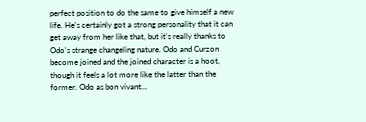perfect position to do the same to give himself a new life. He's certainly got a strong personality that it can get away from her like that, but it's really thanks to Odo's strange changeling nature. Odo and Curzon become joined and the joined character is a hoot, though it feels a lot more like the latter than the former. Odo as bon vivant...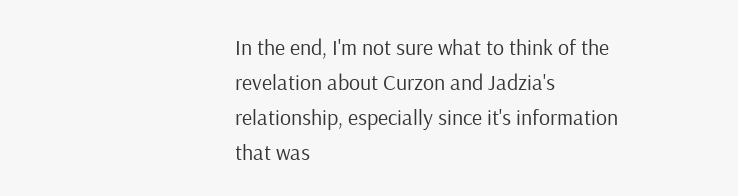In the end, I'm not sure what to think of the revelation about Curzon and Jadzia's relationship, especially since it's information that was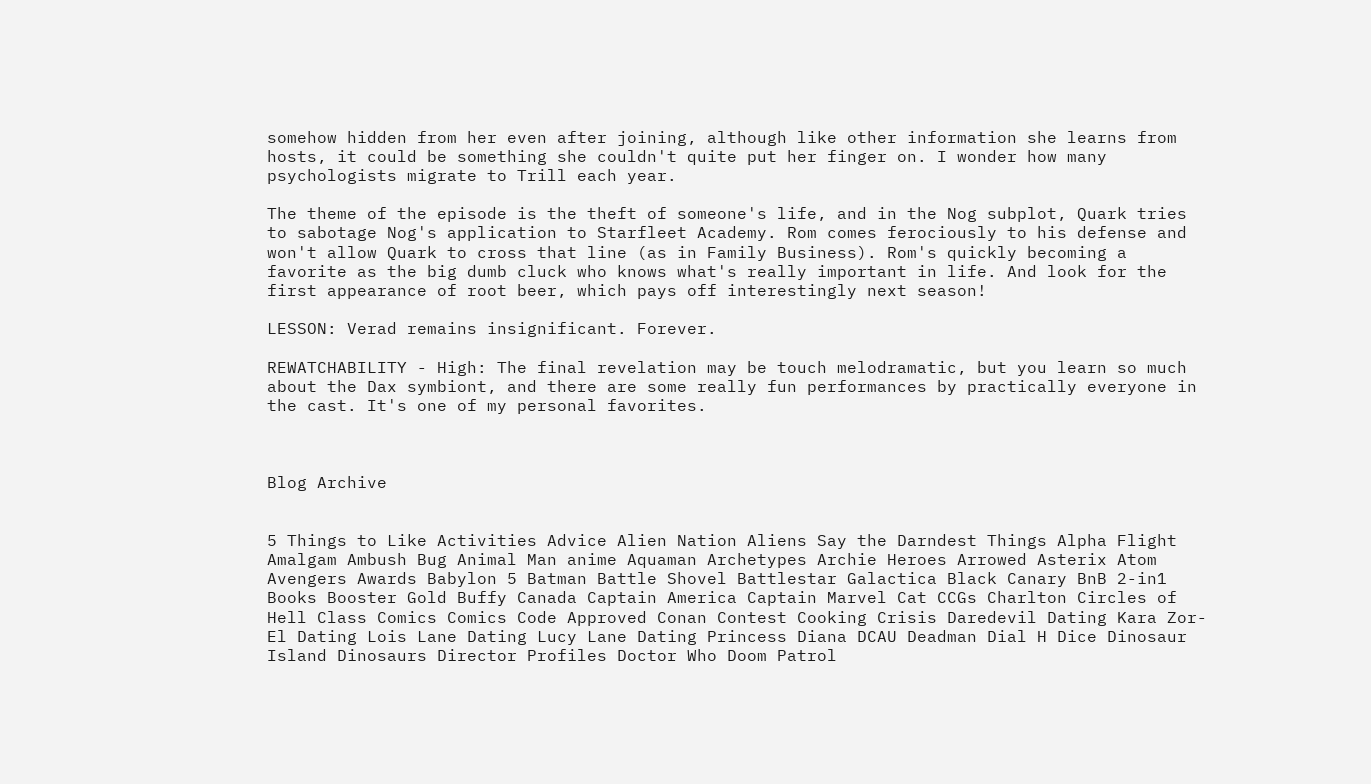somehow hidden from her even after joining, although like other information she learns from hosts, it could be something she couldn't quite put her finger on. I wonder how many psychologists migrate to Trill each year.

The theme of the episode is the theft of someone's life, and in the Nog subplot, Quark tries to sabotage Nog's application to Starfleet Academy. Rom comes ferociously to his defense and won't allow Quark to cross that line (as in Family Business). Rom's quickly becoming a favorite as the big dumb cluck who knows what's really important in life. And look for the first appearance of root beer, which pays off interestingly next season!

LESSON: Verad remains insignificant. Forever.

REWATCHABILITY - High: The final revelation may be touch melodramatic, but you learn so much about the Dax symbiont, and there are some really fun performances by practically everyone in the cast. It's one of my personal favorites.



Blog Archive


5 Things to Like Activities Advice Alien Nation Aliens Say the Darndest Things Alpha Flight Amalgam Ambush Bug Animal Man anime Aquaman Archetypes Archie Heroes Arrowed Asterix Atom Avengers Awards Babylon 5 Batman Battle Shovel Battlestar Galactica Black Canary BnB 2-in1 Books Booster Gold Buffy Canada Captain America Captain Marvel Cat CCGs Charlton Circles of Hell Class Comics Comics Code Approved Conan Contest Cooking Crisis Daredevil Dating Kara Zor-El Dating Lois Lane Dating Lucy Lane Dating Princess Diana DCAU Deadman Dial H Dice Dinosaur Island Dinosaurs Director Profiles Doctor Who Doom Patrol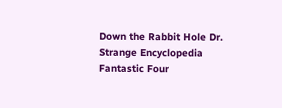Down the Rabbit Hole Dr. Strange Encyclopedia Fantastic Four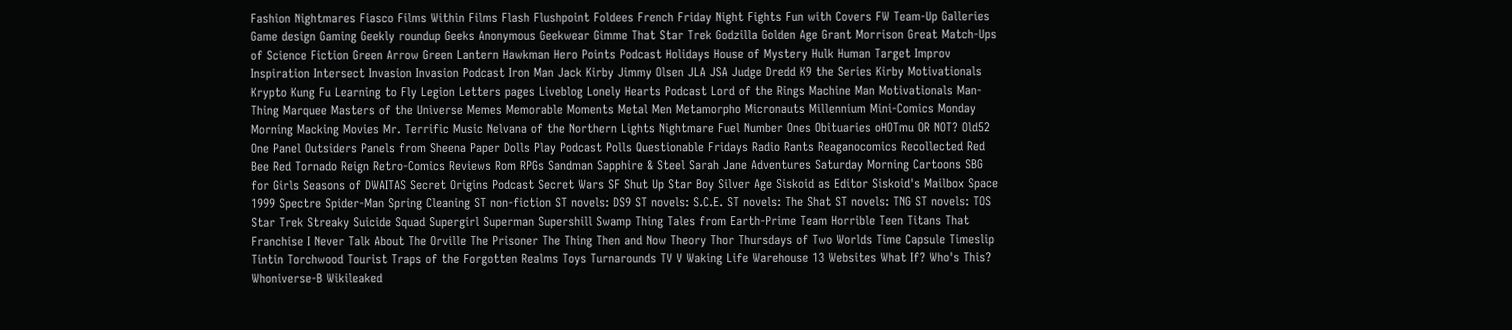Fashion Nightmares Fiasco Films Within Films Flash Flushpoint Foldees French Friday Night Fights Fun with Covers FW Team-Up Galleries Game design Gaming Geekly roundup Geeks Anonymous Geekwear Gimme That Star Trek Godzilla Golden Age Grant Morrison Great Match-Ups of Science Fiction Green Arrow Green Lantern Hawkman Hero Points Podcast Holidays House of Mystery Hulk Human Target Improv Inspiration Intersect Invasion Invasion Podcast Iron Man Jack Kirby Jimmy Olsen JLA JSA Judge Dredd K9 the Series Kirby Motivationals Krypto Kung Fu Learning to Fly Legion Letters pages Liveblog Lonely Hearts Podcast Lord of the Rings Machine Man Motivationals Man-Thing Marquee Masters of the Universe Memes Memorable Moments Metal Men Metamorpho Micronauts Millennium Mini-Comics Monday Morning Macking Movies Mr. Terrific Music Nelvana of the Northern Lights Nightmare Fuel Number Ones Obituaries oHOTmu OR NOT? Old52 One Panel Outsiders Panels from Sheena Paper Dolls Play Podcast Polls Questionable Fridays Radio Rants Reaganocomics Recollected Red Bee Red Tornado Reign Retro-Comics Reviews Rom RPGs Sandman Sapphire & Steel Sarah Jane Adventures Saturday Morning Cartoons SBG for Girls Seasons of DWAITAS Secret Origins Podcast Secret Wars SF Shut Up Star Boy Silver Age Siskoid as Editor Siskoid's Mailbox Space 1999 Spectre Spider-Man Spring Cleaning ST non-fiction ST novels: DS9 ST novels: S.C.E. ST novels: The Shat ST novels: TNG ST novels: TOS Star Trek Streaky Suicide Squad Supergirl Superman Supershill Swamp Thing Tales from Earth-Prime Team Horrible Teen Titans That Franchise I Never Talk About The Orville The Prisoner The Thing Then and Now Theory Thor Thursdays of Two Worlds Time Capsule Timeslip Tintin Torchwood Tourist Traps of the Forgotten Realms Toys Turnarounds TV V Waking Life Warehouse 13 Websites What If? Who's This? Whoniverse-B Wikileaked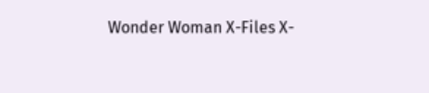Wonder Woman X-Files X-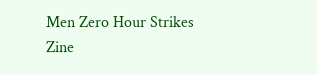Men Zero Hour Strikes Zine